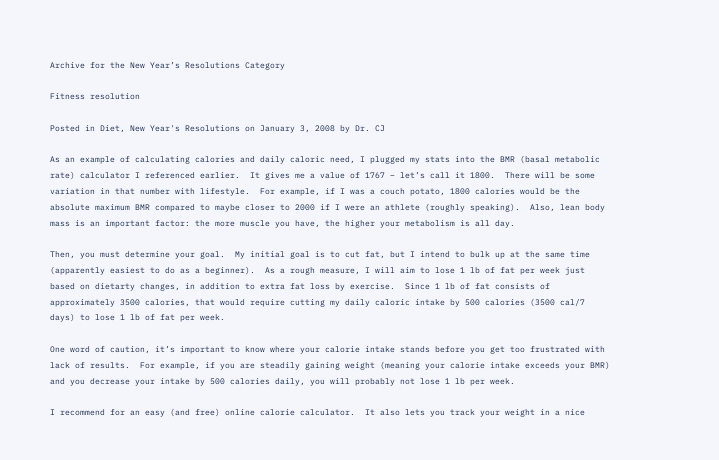Archive for the New Year’s Resolutions Category

Fitness resolution

Posted in Diet, New Year's Resolutions on January 3, 2008 by Dr. CJ

As an example of calculating calories and daily caloric need, I plugged my stats into the BMR (basal metabolic rate) calculator I referenced earlier.  It gives me a value of 1767 – let’s call it 1800.  There will be some variation in that number with lifestyle.  For example, if I was a couch potato, 1800 calories would be the absolute maximum BMR compared to maybe closer to 2000 if I were an athlete (roughly speaking).  Also, lean body mass is an important factor: the more muscle you have, the higher your metabolism is all day.

Then, you must determine your goal.  My initial goal is to cut fat, but I intend to bulk up at the same time (apparently easiest to do as a beginner).  As a rough measure, I will aim to lose 1 lb of fat per week just based on dietarty changes, in addition to extra fat loss by exercise.  Since 1 lb of fat consists of approximately 3500 calories, that would require cutting my daily caloric intake by 500 calories (3500 cal/7 days) to lose 1 lb of fat per week.

One word of caution, it’s important to know where your calorie intake stands before you get too frustrated with lack of results.  For example, if you are steadily gaining weight (meaning your calorie intake exceeds your BMR) and you decrease your intake by 500 calories daily, you will probably not lose 1 lb per week.

I recommend for an easy (and free) online calorie calculator.  It also lets you track your weight in a nice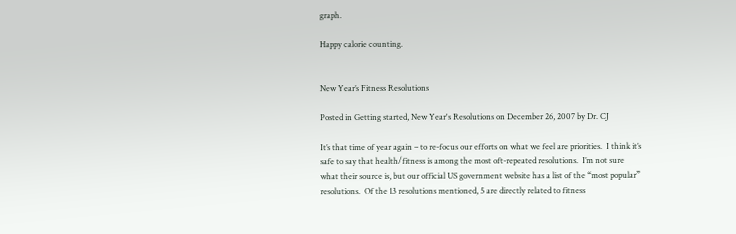graph.

Happy calorie counting.


New Year’s Fitness Resolutions

Posted in Getting started, New Year's Resolutions on December 26, 2007 by Dr. CJ

It’s that time of year again – to re-focus our efforts on what we feel are priorities.  I think it’s safe to say that health/fitness is among the most oft-repeated resolutions.  I’m not sure what their source is, but our official US government website has a list of the “most popular” resolutions.  Of the 13 resolutions mentioned, 5 are directly related to fitness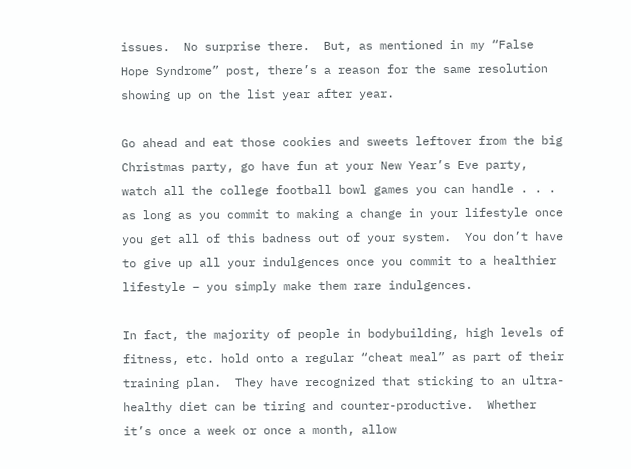issues.  No surprise there.  But, as mentioned in my “False Hope Syndrome” post, there’s a reason for the same resolution showing up on the list year after year.

Go ahead and eat those cookies and sweets leftover from the big Christmas party, go have fun at your New Year’s Eve party, watch all the college football bowl games you can handle . . . as long as you commit to making a change in your lifestyle once you get all of this badness out of your system.  You don’t have to give up all your indulgences once you commit to a healthier lifestyle – you simply make them rare indulgences.

In fact, the majority of people in bodybuilding, high levels of fitness, etc. hold onto a regular “cheat meal” as part of their training plan.  They have recognized that sticking to an ultra-healthy diet can be tiring and counter-productive.  Whether it’s once a week or once a month, allow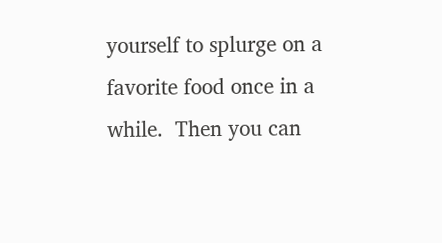yourself to splurge on a favorite food once in a while.  Then you can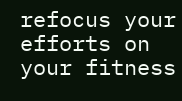refocus your efforts on your fitness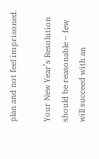plan and not feel imprisoned.

Your New Year’s Resolution should be reasonable – few will succeed with an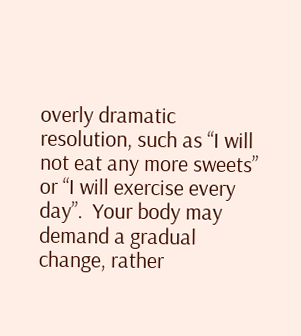overly dramatic resolution, such as “I will not eat any more sweets” or “I will exercise every day”.  Your body may demand a gradual change, rather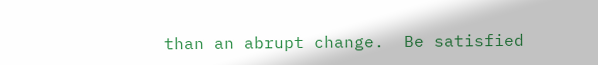than an abrupt change.  Be satisfied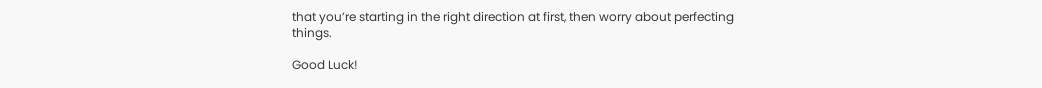that you’re starting in the right direction at first, then worry about perfecting things.

Good Luck!